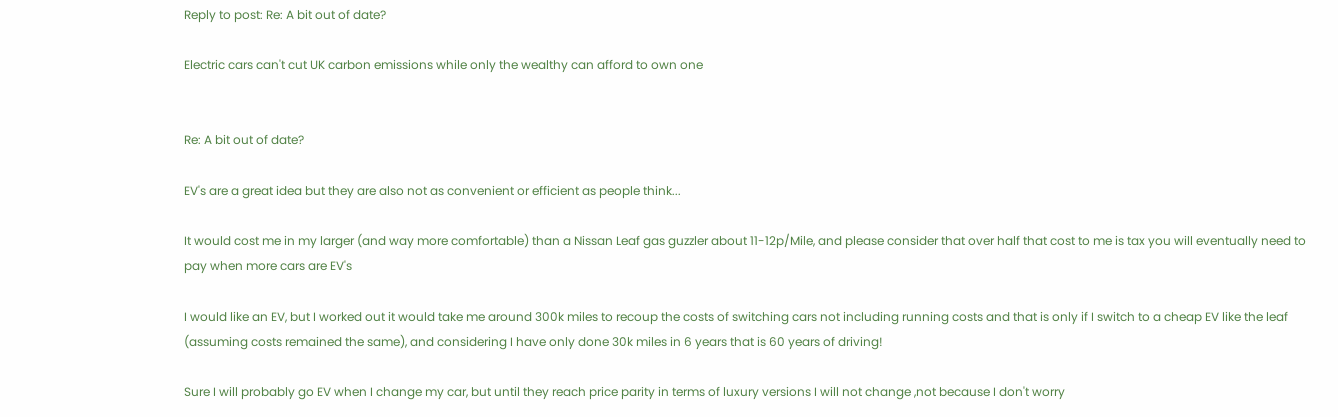Reply to post: Re: A bit out of date?

Electric cars can't cut UK carbon emissions while only the wealthy can afford to own one


Re: A bit out of date?

EV's are a great idea but they are also not as convenient or efficient as people think...

It would cost me in my larger (and way more comfortable) than a Nissan Leaf gas guzzler about 11-12p/Mile, and please consider that over half that cost to me is tax you will eventually need to pay when more cars are EV's

I would like an EV, but I worked out it would take me around 300k miles to recoup the costs of switching cars not including running costs and that is only if I switch to a cheap EV like the leaf (assuming costs remained the same), and considering I have only done 30k miles in 6 years that is 60 years of driving!

Sure I will probably go EV when I change my car, but until they reach price parity in terms of luxury versions I will not change ,not because I don't worry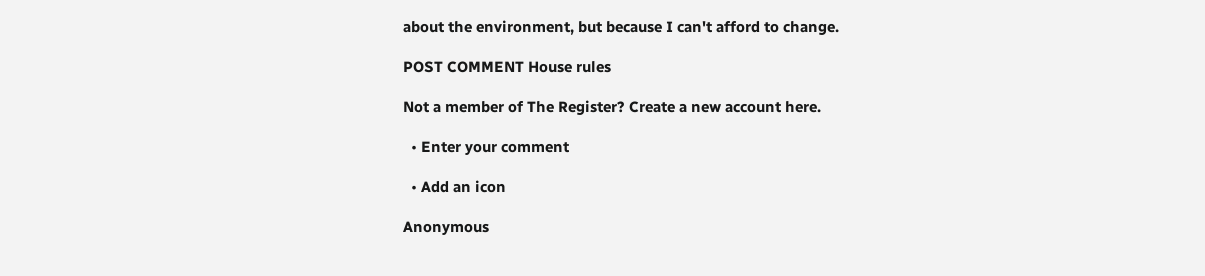about the environment, but because I can't afford to change.

POST COMMENT House rules

Not a member of The Register? Create a new account here.

  • Enter your comment

  • Add an icon

Anonymous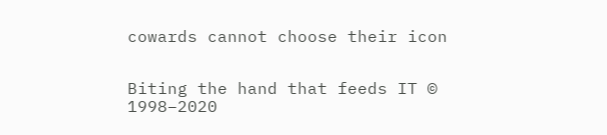cowards cannot choose their icon


Biting the hand that feeds IT © 1998–2020